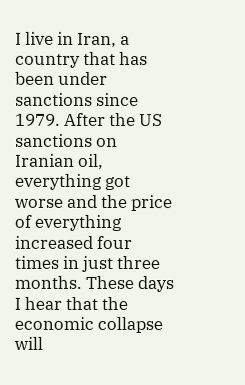I live in Iran, a country that has been under sanctions since 1979. After the US sanctions on Iranian oil, everything got worse and the price of everything increased four times in just three months. These days I hear that the economic collapse will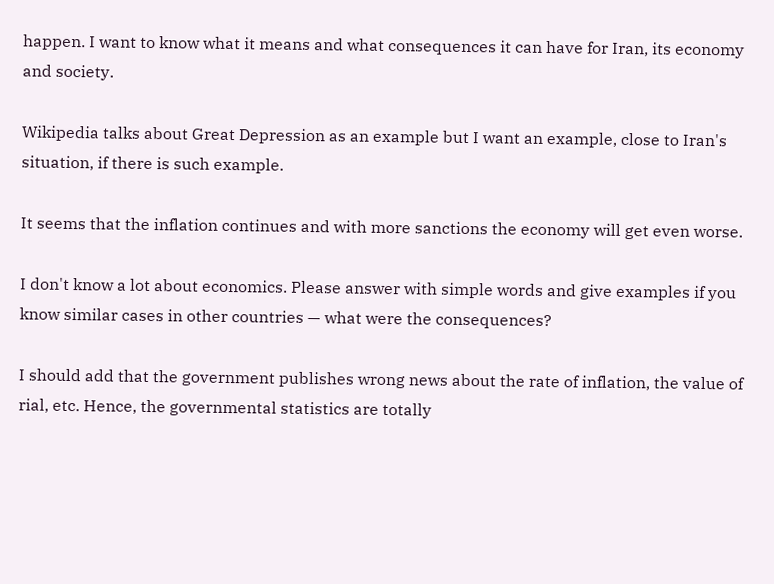happen. I want to know what it means and what consequences it can have for Iran, its economy and society.

Wikipedia talks about Great Depression as an example but I want an example, close to Iran's situation, if there is such example.

It seems that the inflation continues and with more sanctions the economy will get even worse.

I don't know a lot about economics. Please answer with simple words and give examples if you know similar cases in other countries — what were the consequences?

I should add that the government publishes wrong news about the rate of inflation, the value of rial, etc. Hence, the governmental statistics are totally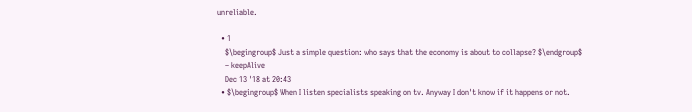unreliable.

  • 1
    $\begingroup$ Just a simple question: who says that the economy is about to collapse? $\endgroup$
    – keepAlive
    Dec 13 '18 at 20:43
  • $\begingroup$ When I listen specialists speaking on tv. Anyway I don't know if it happens or not.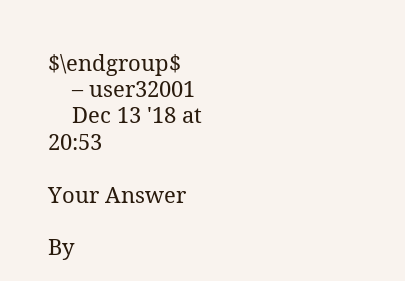$\endgroup$
    – user32001
    Dec 13 '18 at 20:53

Your Answer

By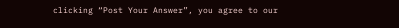clicking “Post Your Answer”, you agree to our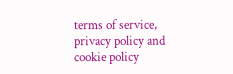terms of service, privacy policy and cookie policy